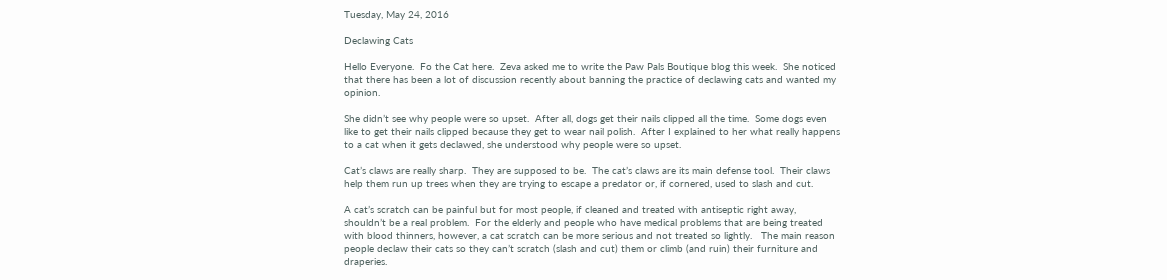Tuesday, May 24, 2016

Declawing Cats

Hello Everyone.  Fo the Cat here.  Zeva asked me to write the Paw Pals Boutique blog this week.  She noticed that there has been a lot of discussion recently about banning the practice of declawing cats and wanted my opinion.

She didn’t see why people were so upset.  After all, dogs get their nails clipped all the time.  Some dogs even like to get their nails clipped because they get to wear nail polish.  After I explained to her what really happens to a cat when it gets declawed, she understood why people were so upset.

Cat’s claws are really sharp.  They are supposed to be.  The cat’s claws are its main defense tool.  Their claws help them run up trees when they are trying to escape a predator or, if cornered, used to slash and cut.

A cat’s scratch can be painful but for most people, if cleaned and treated with antiseptic right away, shouldn’t be a real problem.  For the elderly and people who have medical problems that are being treated with blood thinners, however, a cat scratch can be more serious and not treated so lightly.   The main reason people declaw their cats so they can’t scratch (slash and cut) them or climb (and ruin) their furniture and draperies.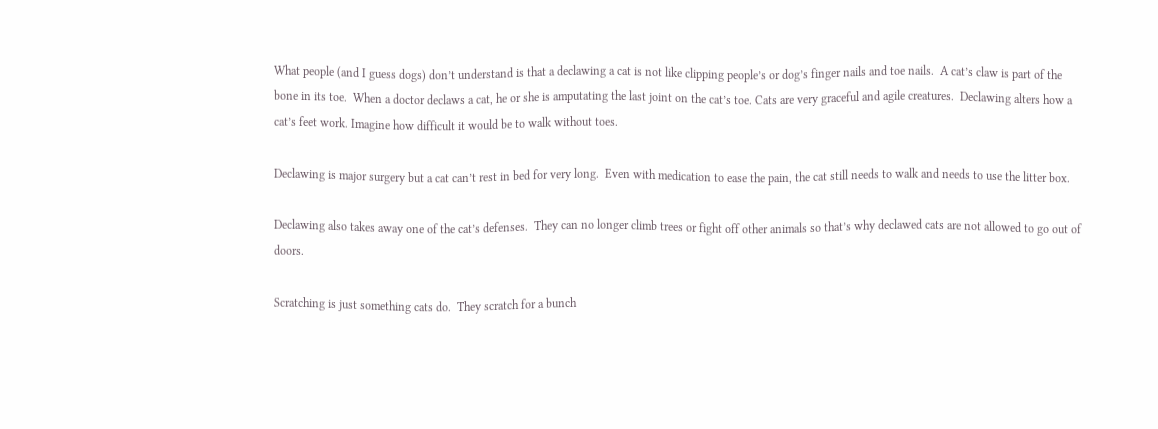What people (and I guess dogs) don’t understand is that a declawing a cat is not like clipping people’s or dog’s finger nails and toe nails.  A cat’s claw is part of the bone in its toe.  When a doctor declaws a cat, he or she is amputating the last joint on the cat’s toe. Cats are very graceful and agile creatures.  Declawing alters how a cat’s feet work. Imagine how difficult it would be to walk without toes.

Declawing is major surgery but a cat can’t rest in bed for very long.  Even with medication to ease the pain, the cat still needs to walk and needs to use the litter box.

Declawing also takes away one of the cat’s defenses.  They can no longer climb trees or fight off other animals so that’s why declawed cats are not allowed to go out of doors.

Scratching is just something cats do.  They scratch for a bunch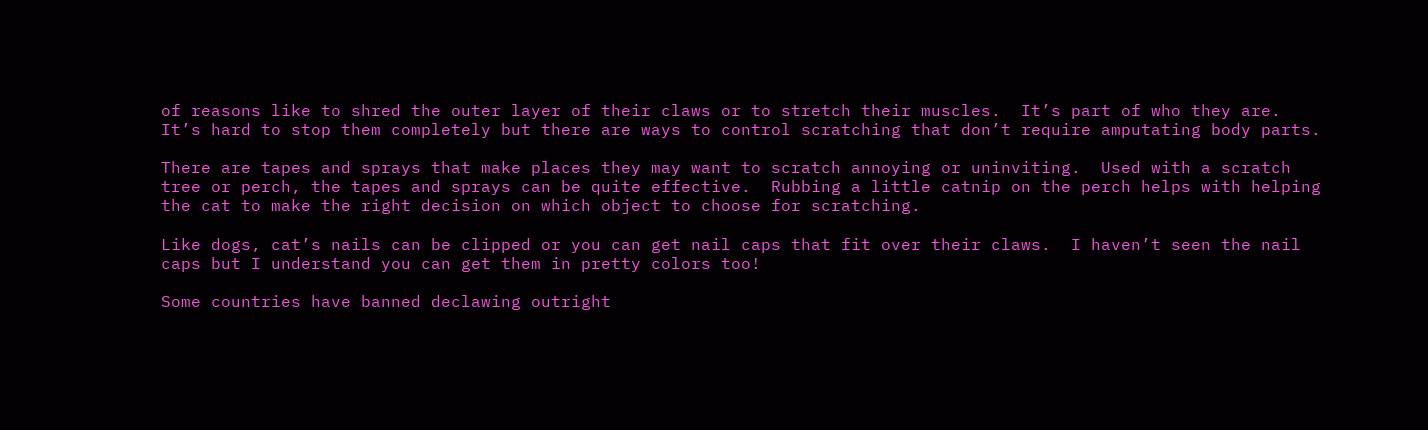of reasons like to shred the outer layer of their claws or to stretch their muscles.  It’s part of who they are.  It’s hard to stop them completely but there are ways to control scratching that don’t require amputating body parts.

There are tapes and sprays that make places they may want to scratch annoying or uninviting.  Used with a scratch tree or perch, the tapes and sprays can be quite effective.  Rubbing a little catnip on the perch helps with helping the cat to make the right decision on which object to choose for scratching.

Like dogs, cat’s nails can be clipped or you can get nail caps that fit over their claws.  I haven’t seen the nail caps but I understand you can get them in pretty colors too!

Some countries have banned declawing outright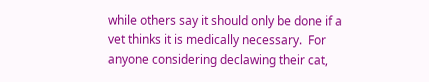while others say it should only be done if a vet thinks it is medically necessary.  For anyone considering declawing their cat,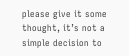please give it some thought, it’s not a simple decision to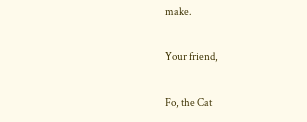make.

Your friend,

Fo, the Cat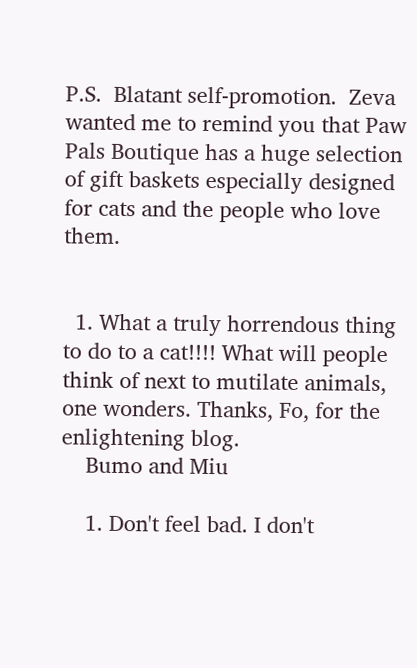P.S.  Blatant self-promotion.  Zeva wanted me to remind you that Paw Pals Boutique has a huge selection of gift baskets especially designed for cats and the people who love them.


  1. What a truly horrendous thing to do to a cat!!!! What will people think of next to mutilate animals, one wonders. Thanks, Fo, for the enlightening blog.
    Bumo and Miu

    1. Don't feel bad. I don't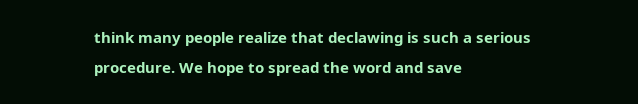think many people realize that declawing is such a serious procedure. We hope to spread the word and save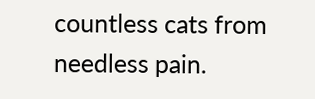countless cats from needless pain.